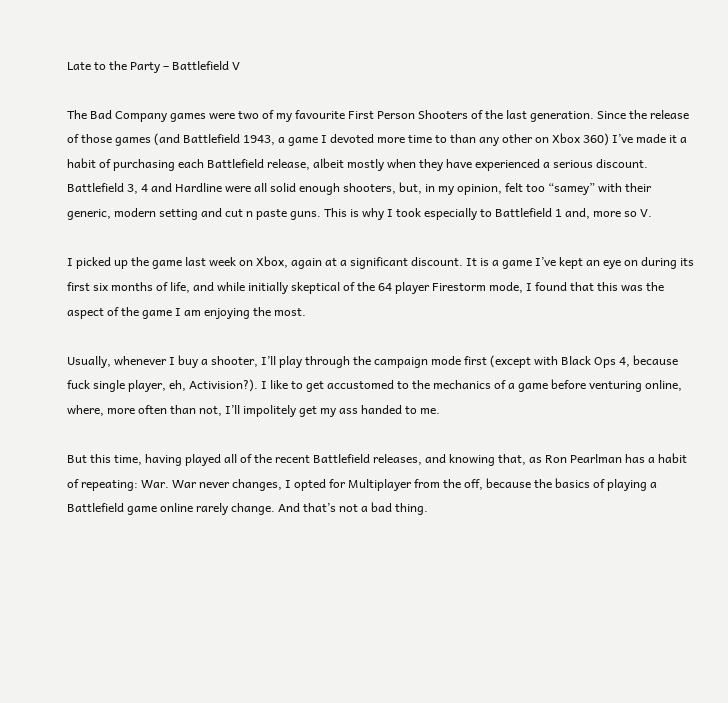Late to the Party – Battlefield V

The Bad Company games were two of my favourite First Person Shooters of the last generation. Since the release of those games (and Battlefield 1943, a game I devoted more time to than any other on Xbox 360) I’ve made it a habit of purchasing each Battlefield release, albeit mostly when they have experienced a serious discount. Battlefield 3, 4 and Hardline were all solid enough shooters, but, in my opinion, felt too “samey” with their generic, modern setting and cut n paste guns. This is why I took especially to Battlefield 1 and, more so V.

I picked up the game last week on Xbox, again at a significant discount. It is a game I’ve kept an eye on during its first six months of life, and while initially skeptical of the 64 player Firestorm mode, I found that this was the aspect of the game I am enjoying the most.

Usually, whenever I buy a shooter, I’ll play through the campaign mode first (except with Black Ops 4, because fuck single player, eh, Activision?). I like to get accustomed to the mechanics of a game before venturing online, where, more often than not, I’ll impolitely get my ass handed to me.

But this time, having played all of the recent Battlefield releases, and knowing that, as Ron Pearlman has a habit of repeating: War. War never changes, I opted for Multiplayer from the off, because the basics of playing a Battlefield game online rarely change. And that’s not a bad thing.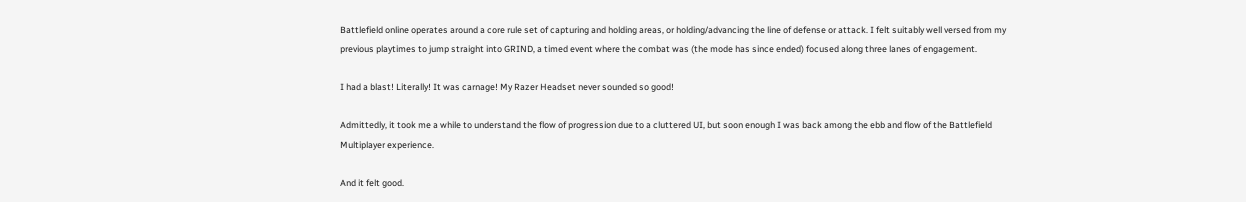Battlefield online operates around a core rule set of capturing and holding areas, or holding/advancing the line of defense or attack. I felt suitably well versed from my previous playtimes to jump straight into GRIND, a timed event where the combat was (the mode has since ended) focused along three lanes of engagement.

I had a blast! Literally! It was carnage! My Razer Headset never sounded so good!

Admittedly, it took me a while to understand the flow of progression due to a cluttered UI, but soon enough I was back among the ebb and flow of the Battlefield Multiplayer experience.

And it felt good.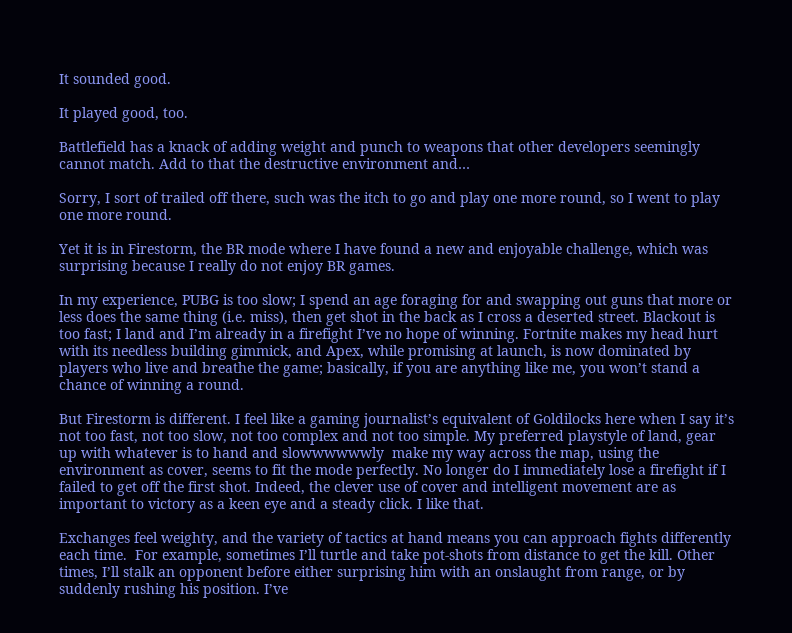It sounded good.

It played good, too.

Battlefield has a knack of adding weight and punch to weapons that other developers seemingly cannot match. Add to that the destructive environment and…

Sorry, I sort of trailed off there, such was the itch to go and play one more round, so I went to play one more round.

Yet it is in Firestorm, the BR mode where I have found a new and enjoyable challenge, which was surprising because I really do not enjoy BR games.

In my experience, PUBG is too slow; I spend an age foraging for and swapping out guns that more or less does the same thing (i.e. miss), then get shot in the back as I cross a deserted street. Blackout is too fast; I land and I’m already in a firefight I’ve no hope of winning. Fortnite makes my head hurt with its needless building gimmick, and Apex, while promising at launch, is now dominated by players who live and breathe the game; basically, if you are anything like me, you won’t stand a chance of winning a round.

But Firestorm is different. I feel like a gaming journalist’s equivalent of Goldilocks here when I say it’s not too fast, not too slow, not too complex and not too simple. My preferred playstyle of land, gear up with whatever is to hand and slowwwwwwly  make my way across the map, using the environment as cover, seems to fit the mode perfectly. No longer do I immediately lose a firefight if I failed to get off the first shot. Indeed, the clever use of cover and intelligent movement are as important to victory as a keen eye and a steady click. I like that.

Exchanges feel weighty, and the variety of tactics at hand means you can approach fights differently each time.  For example, sometimes I’ll turtle and take pot-shots from distance to get the kill. Other times, I’ll stalk an opponent before either surprising him with an onslaught from range, or by suddenly rushing his position. I’ve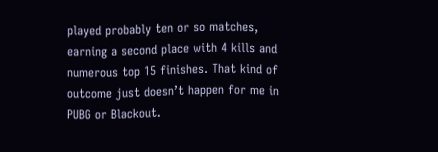played probably ten or so matches, earning a second place with 4 kills and numerous top 15 finishes. That kind of outcome just doesn’t happen for me in PUBG or Blackout.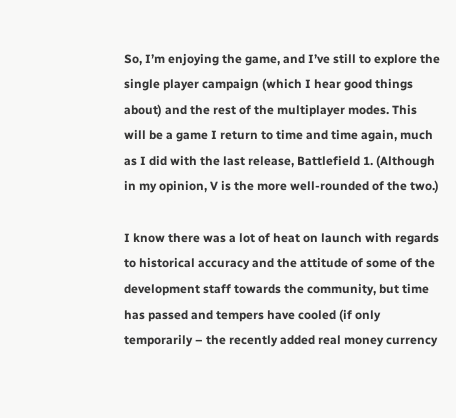So, I’m enjoying the game, and I’ve still to explore the single player campaign (which I hear good things about) and the rest of the multiplayer modes. This will be a game I return to time and time again, much as I did with the last release, Battlefield 1. (Although in my opinion, V is the more well-rounded of the two.)

I know there was a lot of heat on launch with regards to historical accuracy and the attitude of some of the development staff towards the community, but time has passed and tempers have cooled (if only temporarily – the recently added real money currency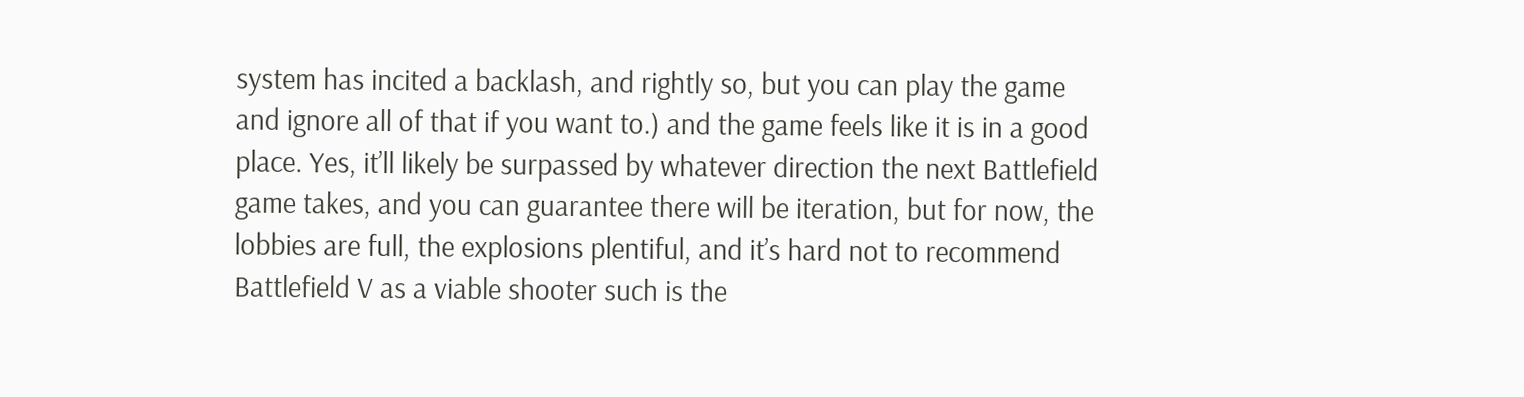system has incited a backlash, and rightly so, but you can play the game and ignore all of that if you want to.) and the game feels like it is in a good place. Yes, it’ll likely be surpassed by whatever direction the next Battlefield game takes, and you can guarantee there will be iteration, but for now, the lobbies are full, the explosions plentiful, and it’s hard not to recommend Battlefield V as a viable shooter such is the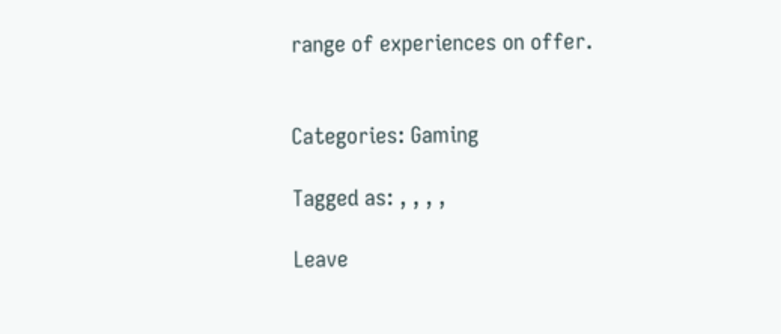range of experiences on offer.


Categories: Gaming

Tagged as: , , , ,

Leave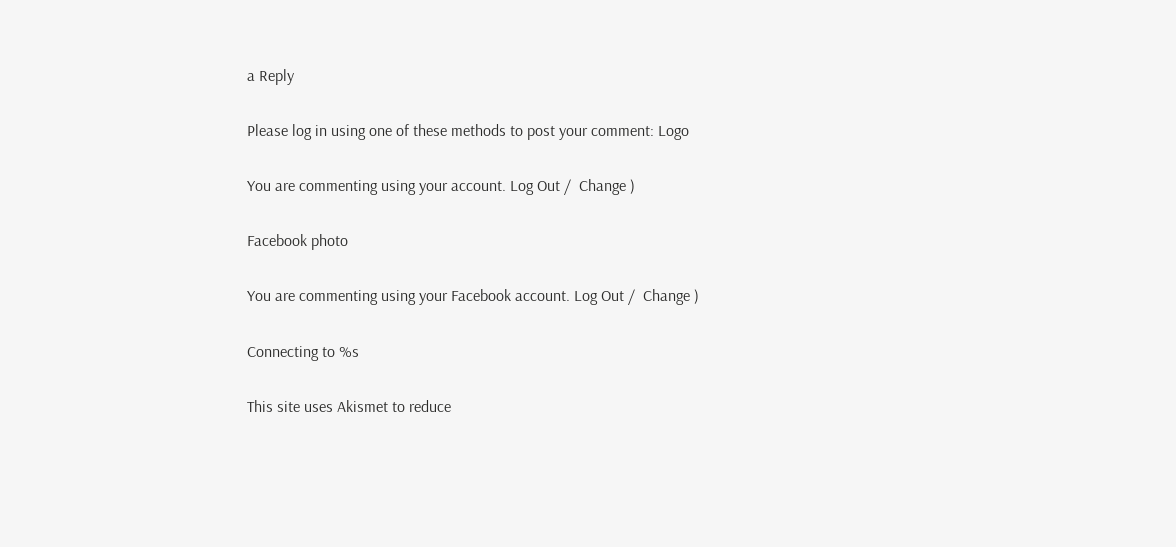a Reply

Please log in using one of these methods to post your comment: Logo

You are commenting using your account. Log Out /  Change )

Facebook photo

You are commenting using your Facebook account. Log Out /  Change )

Connecting to %s

This site uses Akismet to reduce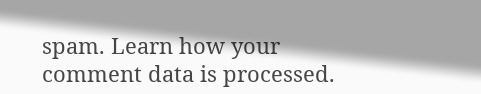spam. Learn how your comment data is processed.